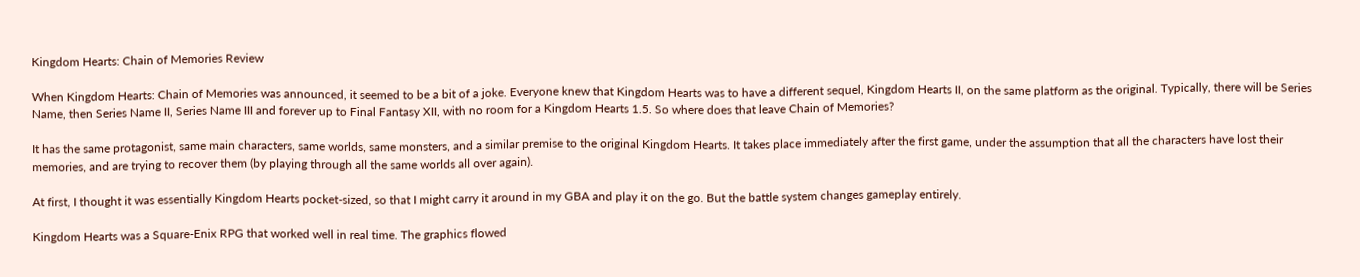Kingdom Hearts: Chain of Memories Review

When Kingdom Hearts: Chain of Memories was announced, it seemed to be a bit of a joke. Everyone knew that Kingdom Hearts was to have a different sequel, Kingdom Hearts II, on the same platform as the original. Typically, there will be Series Name, then Series Name II, Series Name III and forever up to Final Fantasy XII, with no room for a Kingdom Hearts 1.5. So where does that leave Chain of Memories?

It has the same protagonist, same main characters, same worlds, same monsters, and a similar premise to the original Kingdom Hearts. It takes place immediately after the first game, under the assumption that all the characters have lost their memories, and are trying to recover them (by playing through all the same worlds all over again).

At first, I thought it was essentially Kingdom Hearts pocket-sized, so that I might carry it around in my GBA and play it on the go. But the battle system changes gameplay entirely.

Kingdom Hearts was a Square-Enix RPG that worked well in real time. The graphics flowed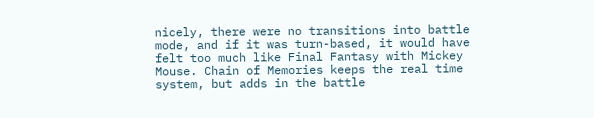nicely, there were no transitions into battle mode, and if it was turn-based, it would have felt too much like Final Fantasy with Mickey Mouse. Chain of Memories keeps the real time system, but adds in the battle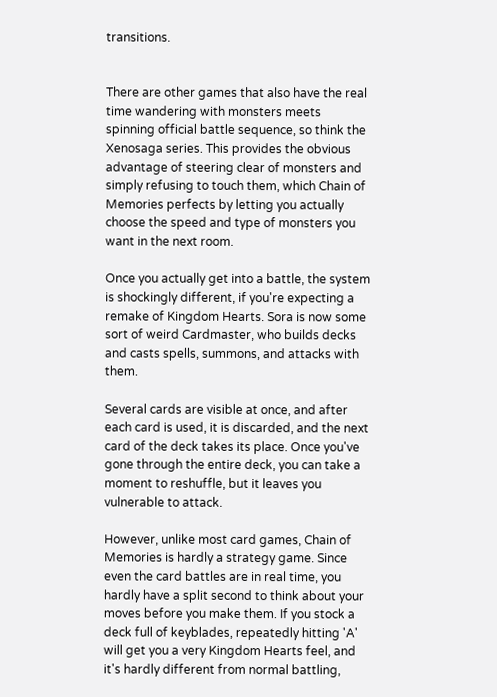transitions.


There are other games that also have the real time wandering with monsters meets spinning official battle sequence, so think the Xenosaga series. This provides the obvious advantage of steering clear of monsters and simply refusing to touch them, which Chain of Memories perfects by letting you actually choose the speed and type of monsters you want in the next room.

Once you actually get into a battle, the system is shockingly different, if you're expecting a remake of Kingdom Hearts. Sora is now some sort of weird Cardmaster, who builds decks and casts spells, summons, and attacks with them.

Several cards are visible at once, and after each card is used, it is discarded, and the next card of the deck takes its place. Once you've gone through the entire deck, you can take a moment to reshuffle, but it leaves you vulnerable to attack.

However, unlike most card games, Chain of Memories is hardly a strategy game. Since even the card battles are in real time, you hardly have a split second to think about your moves before you make them. If you stock a deck full of keyblades, repeatedly hitting 'A' will get you a very Kingdom Hearts feel, and it's hardly different from normal battling,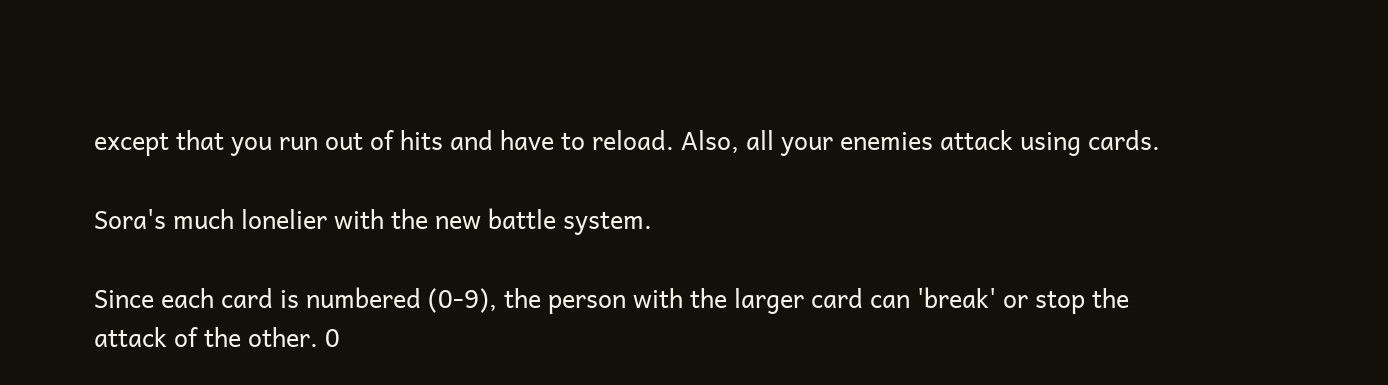except that you run out of hits and have to reload. Also, all your enemies attack using cards.

Sora's much lonelier with the new battle system.

Since each card is numbered (0-9), the person with the larger card can 'break' or stop the attack of the other. 0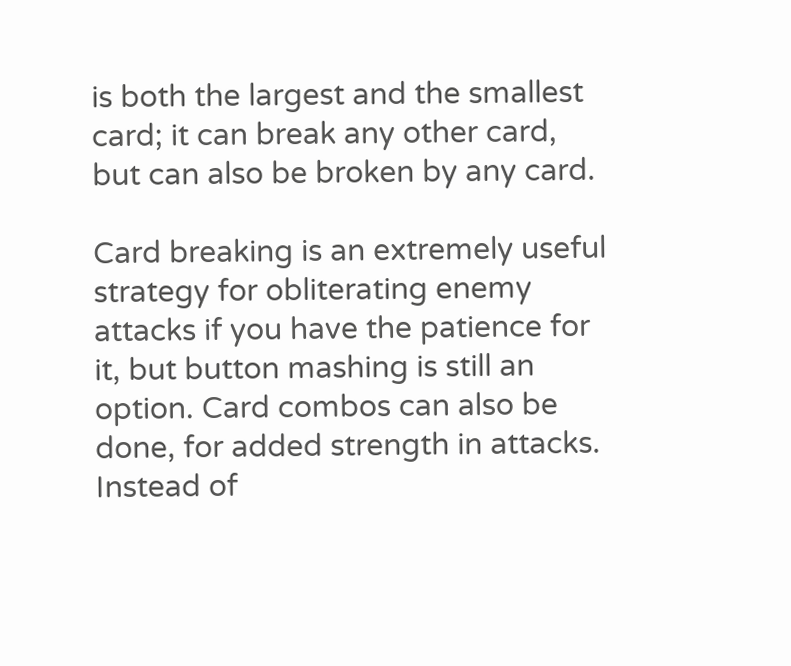is both the largest and the smallest card; it can break any other card, but can also be broken by any card.

Card breaking is an extremely useful strategy for obliterating enemy attacks if you have the patience for it, but button mashing is still an option. Card combos can also be done, for added strength in attacks. Instead of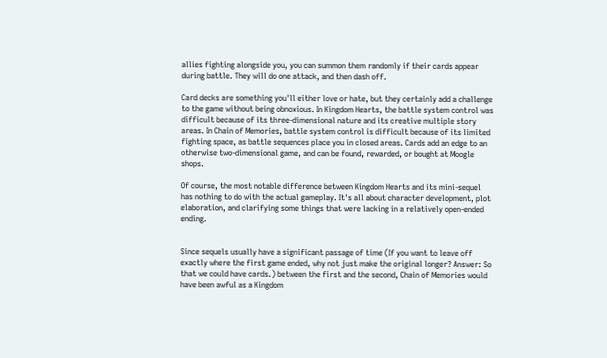allies fighting alongside you, you can summon them randomly if their cards appear during battle. They will do one attack, and then dash off.

Card decks are something you'll either love or hate, but they certainly add a challenge to the game without being obnoxious. In Kingdom Hearts, the battle system control was difficult because of its three-dimensional nature and its creative multiple story areas. In Chain of Memories, battle system control is difficult because of its limited fighting space, as battle sequences place you in closed areas. Cards add an edge to an otherwise two-dimensional game, and can be found, rewarded, or bought at Moogle shops.

Of course, the most notable difference between Kingdom Hearts and its mini-sequel has nothing to do with the actual gameplay. It's all about character development, plot elaboration, and clarifying some things that were lacking in a relatively open-ended ending.


Since sequels usually have a significant passage of time (If you want to leave off exactly where the first game ended, why not just make the original longer? Answer: So that we could have cards.) between the first and the second, Chain of Memories would have been awful as a Kingdom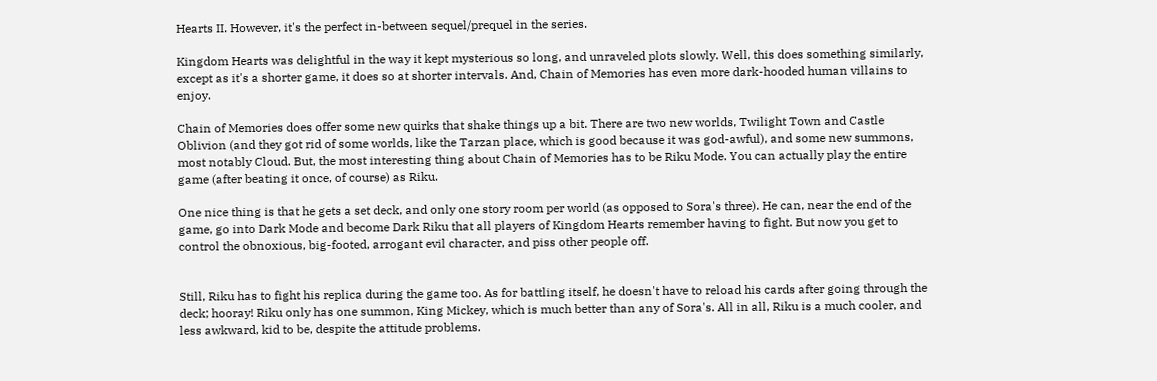Hearts II. However, it's the perfect in-between sequel/prequel in the series.

Kingdom Hearts was delightful in the way it kept mysterious so long, and unraveled plots slowly. Well, this does something similarly, except as it's a shorter game, it does so at shorter intervals. And, Chain of Memories has even more dark-hooded human villains to enjoy.

Chain of Memories does offer some new quirks that shake things up a bit. There are two new worlds, Twilight Town and Castle Oblivion (and they got rid of some worlds, like the Tarzan place, which is good because it was god-awful), and some new summons, most notably Cloud. But, the most interesting thing about Chain of Memories has to be Riku Mode. You can actually play the entire game (after beating it once, of course) as Riku.

One nice thing is that he gets a set deck, and only one story room per world (as opposed to Sora's three). He can, near the end of the game, go into Dark Mode and become Dark Riku that all players of Kingdom Hearts remember having to fight. But now you get to control the obnoxious, big-footed, arrogant evil character, and piss other people off.


Still, Riku has to fight his replica during the game too. As for battling itself, he doesn't have to reload his cards after going through the deck; hooray! Riku only has one summon, King Mickey, which is much better than any of Sora's. All in all, Riku is a much cooler, and less awkward, kid to be, despite the attitude problems.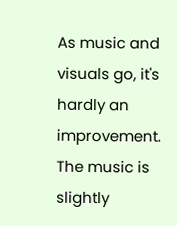As music and visuals go, it's hardly an improvement. The music is slightly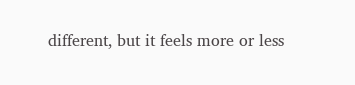different, but it feels more or less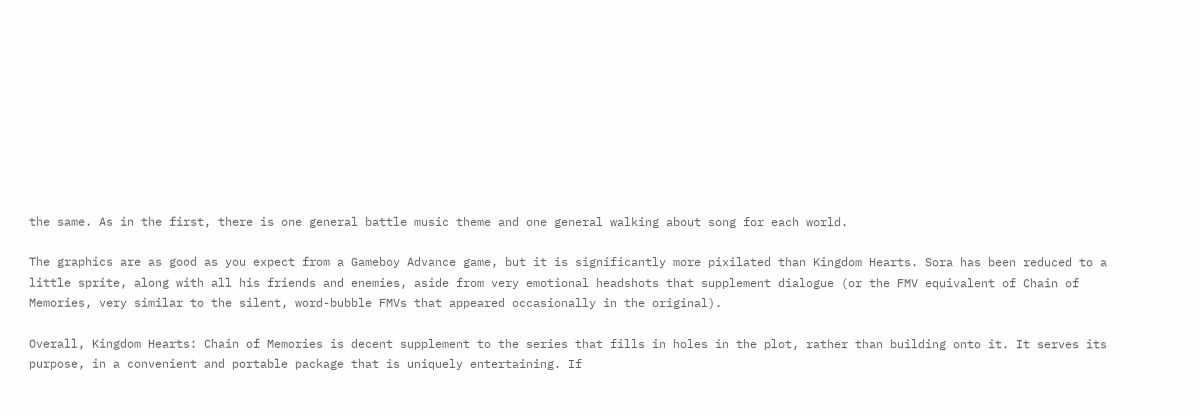the same. As in the first, there is one general battle music theme and one general walking about song for each world.

The graphics are as good as you expect from a Gameboy Advance game, but it is significantly more pixilated than Kingdom Hearts. Sora has been reduced to a little sprite, along with all his friends and enemies, aside from very emotional headshots that supplement dialogue (or the FMV equivalent of Chain of Memories, very similar to the silent, word-bubble FMVs that appeared occasionally in the original).

Overall, Kingdom Hearts: Chain of Memories is decent supplement to the series that fills in holes in the plot, rather than building onto it. It serves its purpose, in a convenient and portable package that is uniquely entertaining. If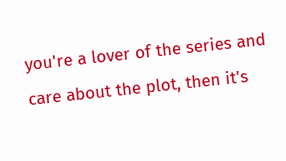you're a lover of the series and care about the plot, then it's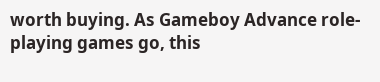worth buying. As Gameboy Advance role-playing games go, this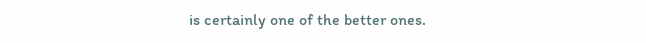is certainly one of the better ones.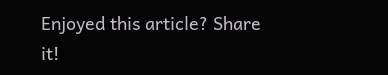Enjoyed this article? Share it!